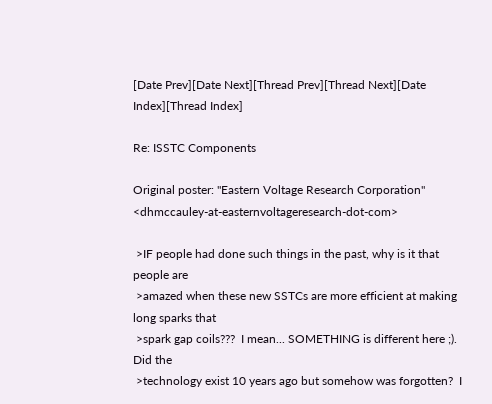[Date Prev][Date Next][Thread Prev][Thread Next][Date Index][Thread Index]

Re: ISSTC Components

Original poster: "Eastern Voltage Research Corporation" <dhmccauley-at-easternvoltageresearch-dot-com>

 >IF people had done such things in the past, why is it that people are
 >amazed when these new SSTCs are more efficient at making long sparks that
 >spark gap coils???  I mean... SOMETHING is different here ;).  Did the
 >technology exist 10 years ago but somehow was forgotten?  I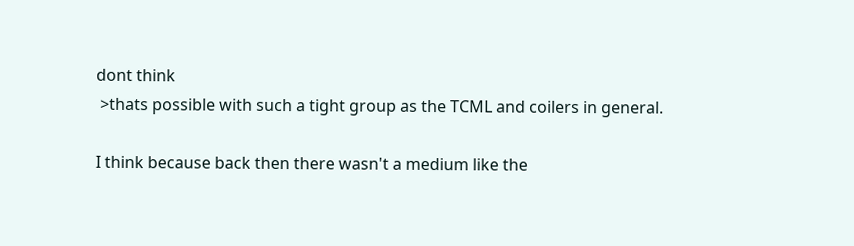dont think
 >thats possible with such a tight group as the TCML and coilers in general.

I think because back then there wasn't a medium like the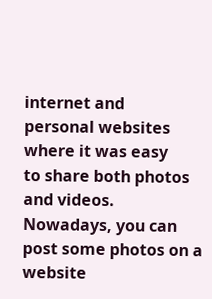internet and
personal websites where it was easy
to share both photos and videos.  Nowadays, you can post some photos on a
website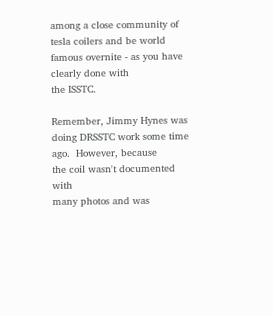among a close community of
tesla coilers and be world famous overnite - as you have clearly done with
the ISSTC.

Remember, Jimmy Hynes was doing DRSSTC work some time ago.  However, because
the coil wasn't documented with
many photos and was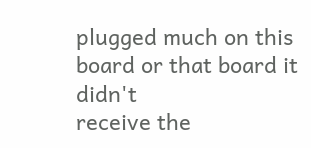plugged much on this board or that board it didn't
receive the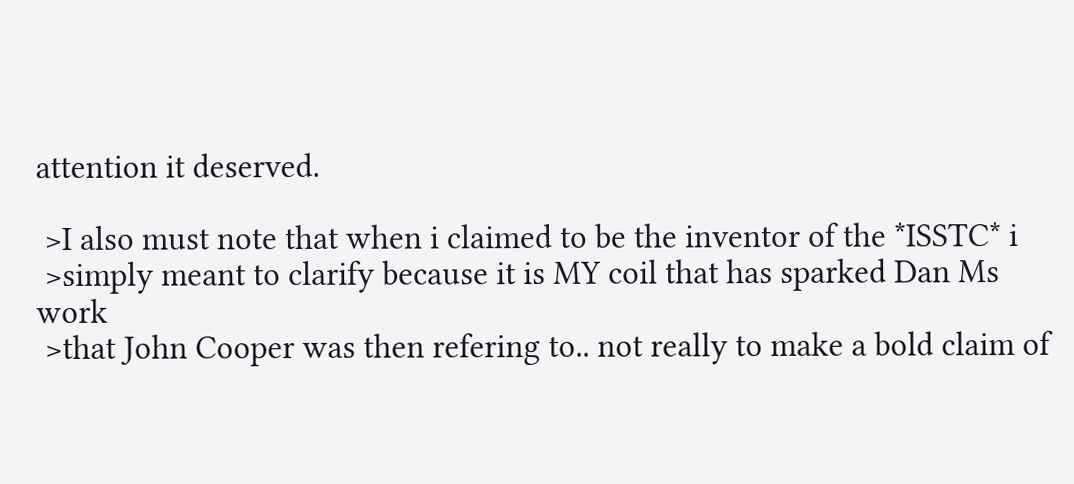attention it deserved.

 >I also must note that when i claimed to be the inventor of the *ISSTC* i
 >simply meant to clarify because it is MY coil that has sparked Dan Ms work
 >that John Cooper was then refering to.. not really to make a bold claim of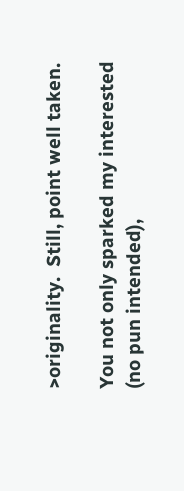>originality.  Still, point well taken.

You not only sparked my interested (no pun intended),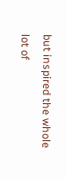but inspired the whole
lot of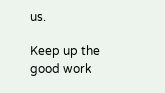us.

Keep up the good work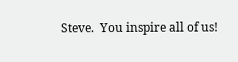Steve.  You inspire all of us!